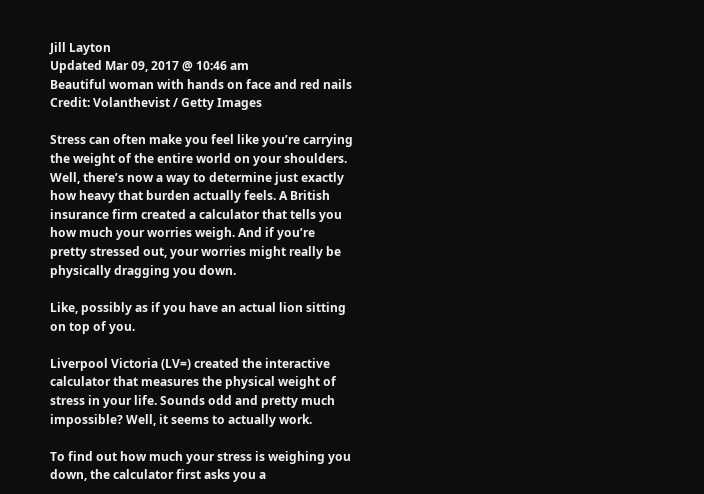Jill Layton
Updated Mar 09, 2017 @ 10:46 am
Beautiful woman with hands on face and red nails
Credit: Volanthevist / Getty Images

Stress can often make you feel like you’re carrying the weight of the entire world on your shoulders. Well, there’s now a way to determine just exactly how heavy that burden actually feels. A British insurance firm created a calculator that tells you how much your worries weigh. And if you’re pretty stressed out, your worries might really be physically dragging you down.

Like, possibly as if you have an actual lion sitting on top of you.

Liverpool Victoria (LV=) created the interactive calculator that measures the physical weight of stress in your life. Sounds odd and pretty much impossible? Well, it seems to actually work.

To find out how much your stress is weighing you down, the calculator first asks you a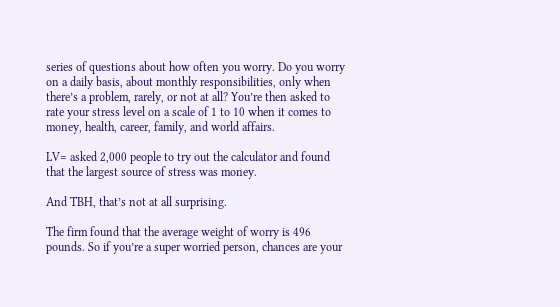series of questions about how often you worry. Do you worry on a daily basis, about monthly responsibilities, only when there’s a problem, rarely, or not at all? You’re then asked to rate your stress level on a scale of 1 to 10 when it comes to money, health, career, family, and world affairs.

LV= asked 2,000 people to try out the calculator and found that the largest source of stress was money.

And TBH, that’s not at all surprising.

The firm found that the average weight of worry is 496 pounds. So if you’re a super worried person, chances are your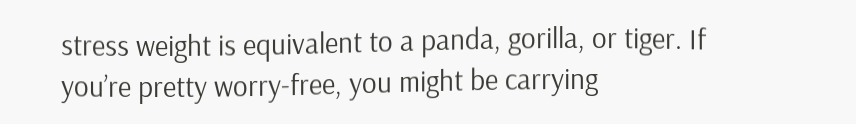stress weight is equivalent to a panda, gorilla, or tiger. If you’re pretty worry-free, you might be carrying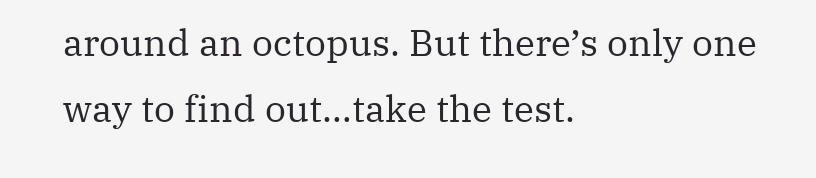around an octopus. But there’s only one way to find out…take the test.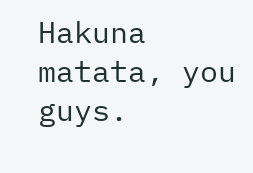Hakuna matata, you guys.